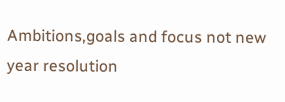Ambitions,goals and focus not new year resolution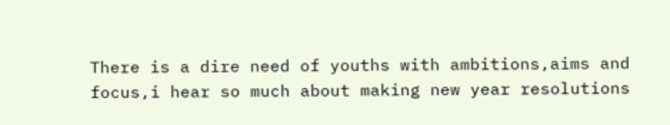There is a dire need of youths with ambitions,aims and focus,i hear so much about making new year resolutions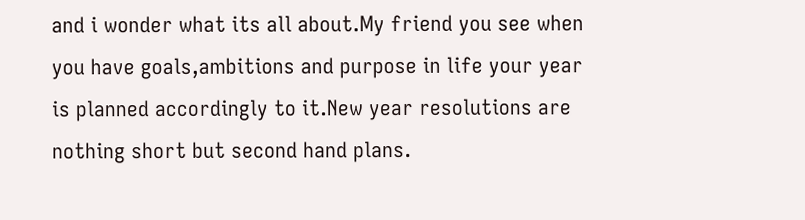and i wonder what its all about.My friend you see when you have goals,ambitions and purpose in life your year is planned accordingly to it.New year resolutions are nothing short but second hand plans.